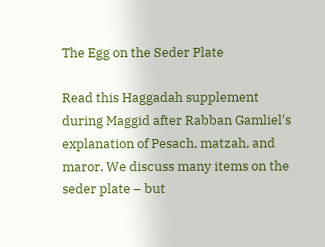The Egg on the Seder Plate

Read this Haggadah supplement during Maggid after Rabban Gamliel's explanation of Pesach, matzah, and maror. We discuss many items on the seder plate – but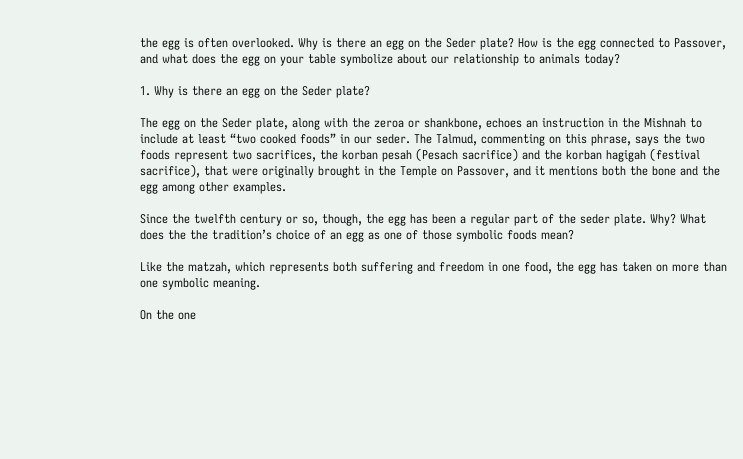the egg is often overlooked. Why is there an egg on the Seder plate? How is the egg connected to Passover, and what does the egg on your table symbolize about our relationship to animals today?

1. Why is there an egg on the Seder plate?

The egg on the Seder plate, along with the zeroa or shankbone, echoes an instruction in the Mishnah to include at least “two cooked foods” in our seder. The Talmud, commenting on this phrase, says the two foods represent two sacrifices, the korban pesah (Pesach sacrifice) and the korban hagigah (festival sacrifice), that were originally brought in the Temple on Passover, and it mentions both the bone and the egg among other examples.

Since the twelfth century or so, though, the egg has been a regular part of the seder plate. Why? What does the the tradition’s choice of an egg as one of those symbolic foods mean?

Like the matzah, which represents both suffering and freedom in one food, the egg has taken on more than one symbolic meaning.

On the one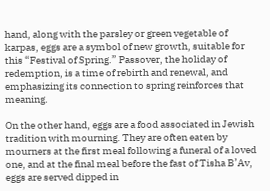hand, along with the parsley or green vegetable of karpas, eggs are a symbol of new growth, suitable for this “Festival of Spring.” Passover, the holiday of redemption, is a time of rebirth and renewal, and emphasizing its connection to spring reinforces that meaning.

On the other hand, eggs are a food associated in Jewish tradition with mourning. They are often eaten by mourners at the first meal following a funeral of a loved one, and at the final meal before the fast of Tisha B’Av, eggs are served dipped in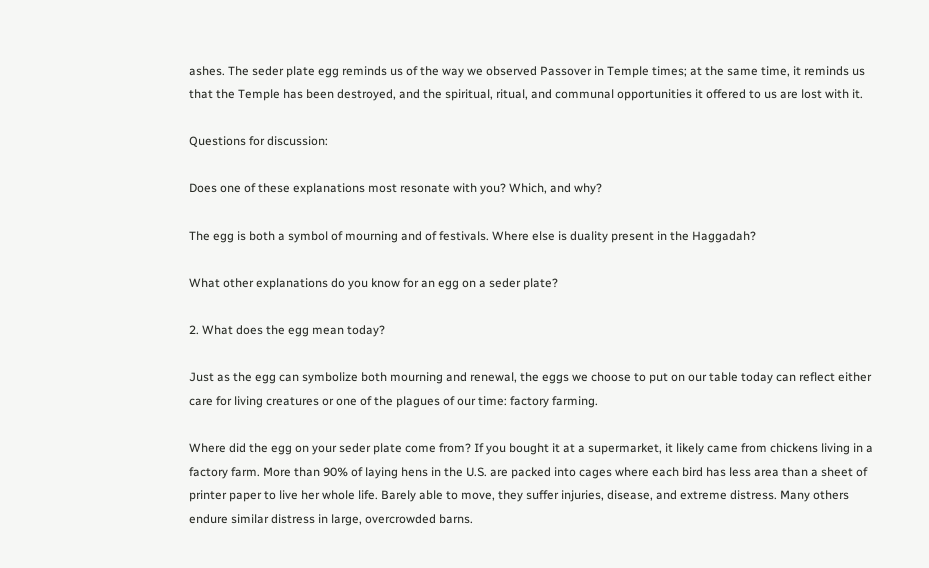ashes. The seder plate egg reminds us of the way we observed Passover in Temple times; at the same time, it reminds us that the Temple has been destroyed, and the spiritual, ritual, and communal opportunities it offered to us are lost with it.

Questions for discussion:

Does one of these explanations most resonate with you? Which, and why?

The egg is both a symbol of mourning and of festivals. Where else is duality present in the Haggadah?

What other explanations do you know for an egg on a seder plate?

2. What does the egg mean today?

Just as the egg can symbolize both mourning and renewal, the eggs we choose to put on our table today can reflect either care for living creatures or one of the plagues of our time: factory farming.

Where did the egg on your seder plate come from? If you bought it at a supermarket, it likely came from chickens living in a factory farm. More than 90% of laying hens in the U.S. are packed into cages where each bird has less area than a sheet of printer paper to live her whole life. Barely able to move, they suffer injuries, disease, and extreme distress. Many others endure similar distress in large, overcrowded barns.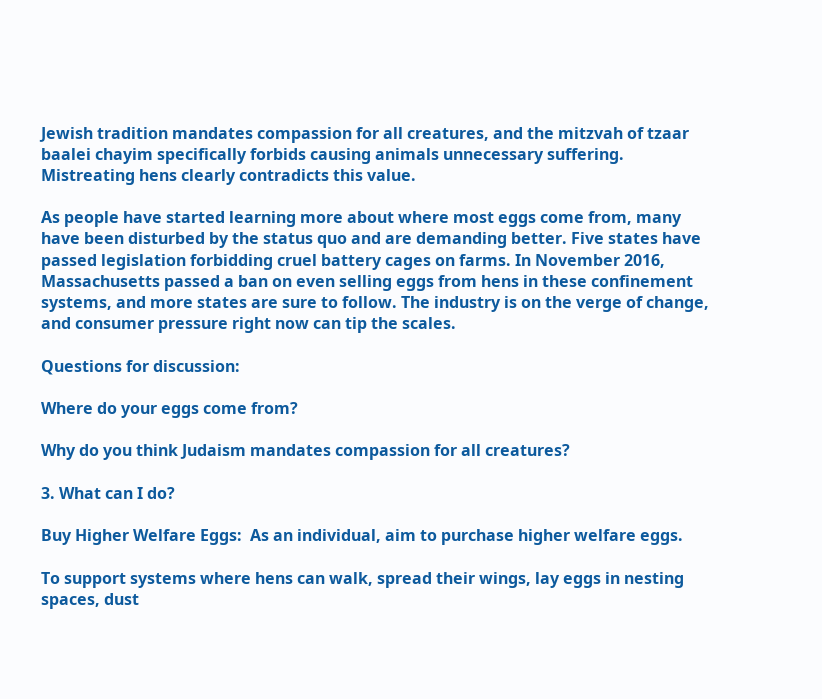Jewish tradition mandates compassion for all creatures, and the mitzvah of tzaar baalei chayim specifically forbids causing animals unnecessary suffering. Mistreating hens clearly contradicts this value.

As people have started learning more about where most eggs come from, many have been disturbed by the status quo and are demanding better. Five states have passed legislation forbidding cruel battery cages on farms. In November 2016, Massachusetts passed a ban on even selling eggs from hens in these confinement systems, and more states are sure to follow. The industry is on the verge of change, and consumer pressure right now can tip the scales.

Questions for discussion:

Where do your eggs come from?

Why do you think Judaism mandates compassion for all creatures?

3. What can I do?

Buy Higher Welfare Eggs:  As an individual, aim to purchase higher welfare eggs.

To support systems where hens can walk, spread their wings, lay eggs in nesting spaces, dust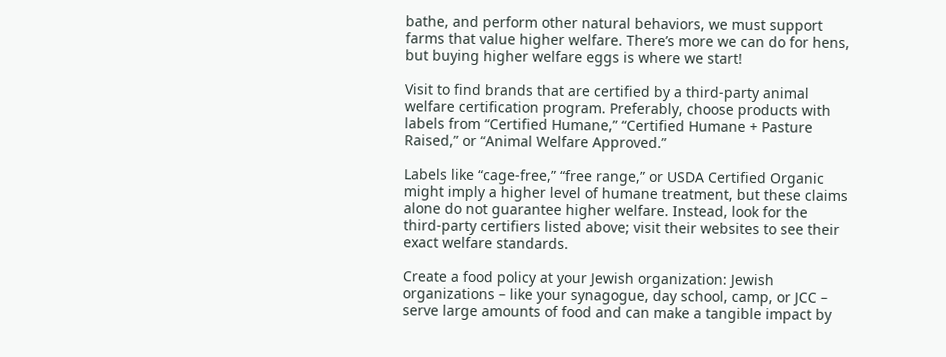bathe, and perform other natural behaviors, we must support farms that value higher welfare. There’s more we can do for hens, but buying higher welfare eggs is where we start!

Visit to find brands that are certified by a third-party animal welfare certification program. Preferably, choose products with labels from “Certified Humane,” “Certified Humane + Pasture Raised,” or “Animal Welfare Approved.”

Labels like “cage-free,” “free range,” or USDA Certified Organic might imply a higher level of humane treatment, but these claims alone do not guarantee higher welfare. Instead, look for the third-party certifiers listed above; visit their websites to see their exact welfare standards.

Create a food policy at your Jewish organization: Jewish organizations – like your synagogue, day school, camp, or JCC – serve large amounts of food and can make a tangible impact by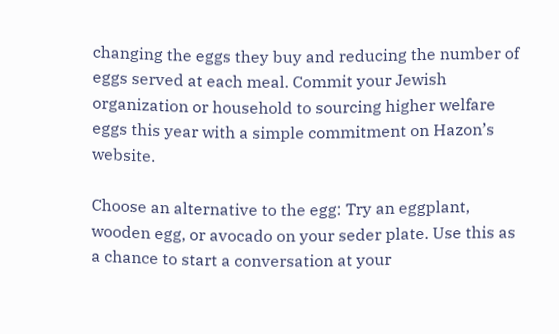changing the eggs they buy and reducing the number of eggs served at each meal. Commit your Jewish organization or household to sourcing higher welfare eggs this year with a simple commitment on Hazon’s website.

Choose an alternative to the egg: Try an eggplant, wooden egg, or avocado on your seder plate. Use this as a chance to start a conversation at your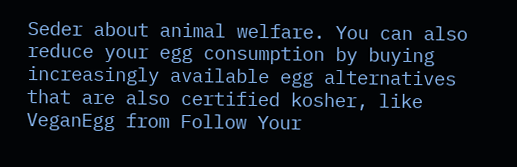Seder about animal welfare. You can also reduce your egg consumption by buying increasingly available egg alternatives that are also certified kosher, like VeganEgg from Follow Your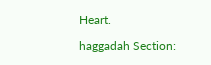Heart.

haggadah Section: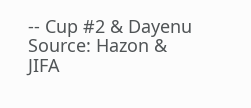-- Cup #2 & Dayenu
Source: Hazon & JIFA